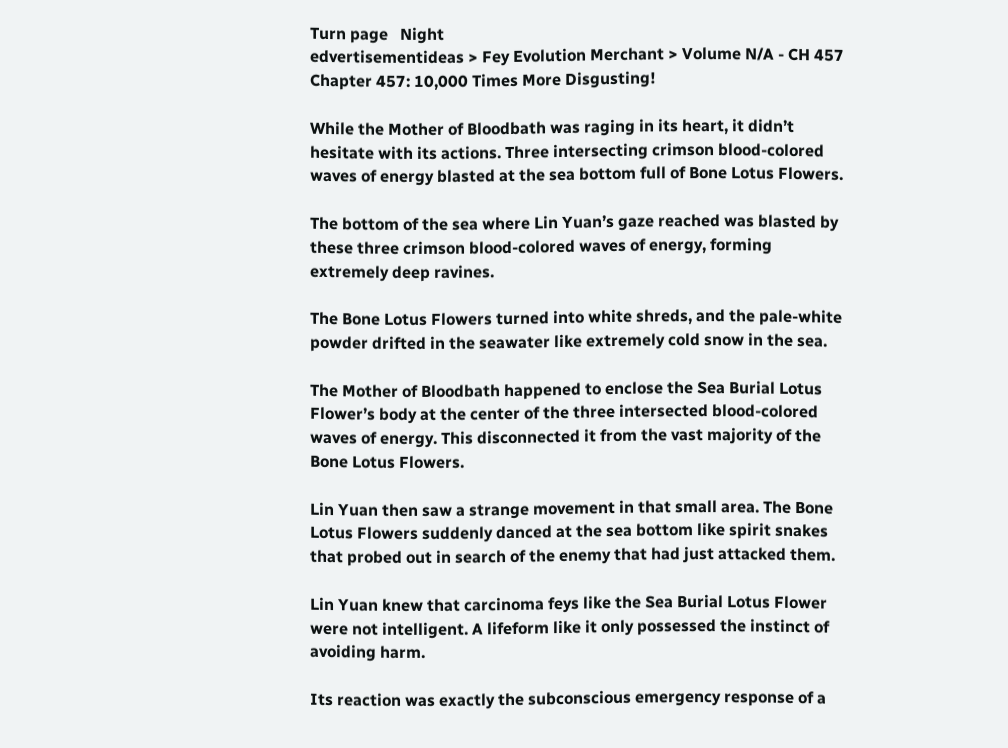Turn page   Night
edvertisementideas > Fey Evolution Merchant > Volume N/A - CH 457
Chapter 457: 10,000 Times More Disgusting!

While the Mother of Bloodbath was raging in its heart, it didn’t hesitate with its actions. Three intersecting crimson blood-colored waves of energy blasted at the sea bottom full of Bone Lotus Flowers.

The bottom of the sea where Lin Yuan’s gaze reached was blasted by these three crimson blood-colored waves of energy, forming extremely deep ravines.

The Bone Lotus Flowers turned into white shreds, and the pale-white powder drifted in the seawater like extremely cold snow in the sea.

The Mother of Bloodbath happened to enclose the Sea Burial Lotus Flower’s body at the center of the three intersected blood-colored waves of energy. This disconnected it from the vast majority of the Bone Lotus Flowers.

Lin Yuan then saw a strange movement in that small area. The Bone Lotus Flowers suddenly danced at the sea bottom like spirit snakes that probed out in search of the enemy that had just attacked them.

Lin Yuan knew that carcinoma feys like the Sea Burial Lotus Flower were not intelligent. A lifeform like it only possessed the instinct of avoiding harm.

Its reaction was exactly the subconscious emergency response of a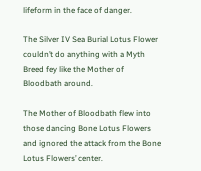lifeform in the face of danger.

The Silver IV Sea Burial Lotus Flower couldn’t do anything with a Myth Breed fey like the Mother of Bloodbath around.

The Mother of Bloodbath flew into those dancing Bone Lotus Flowers and ignored the attack from the Bone Lotus Flowers’ center.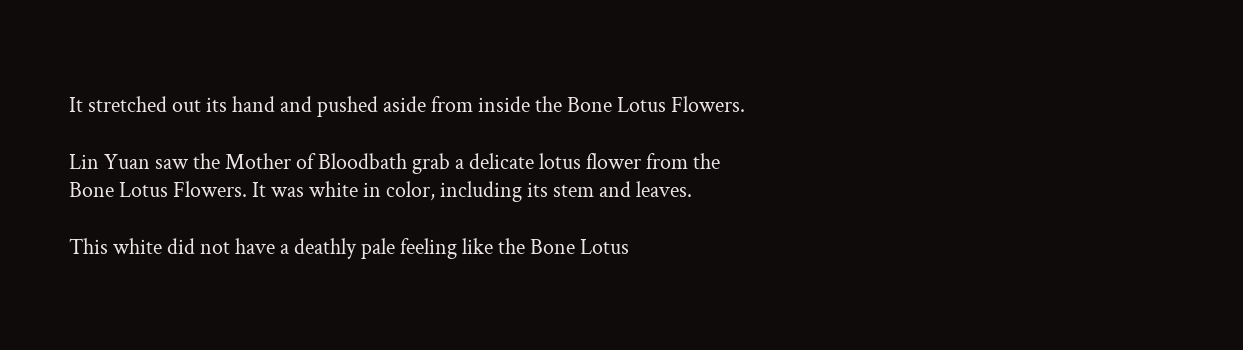It stretched out its hand and pushed aside from inside the Bone Lotus Flowers.

Lin Yuan saw the Mother of Bloodbath grab a delicate lotus flower from the Bone Lotus Flowers. It was white in color, including its stem and leaves.

This white did not have a deathly pale feeling like the Bone Lotus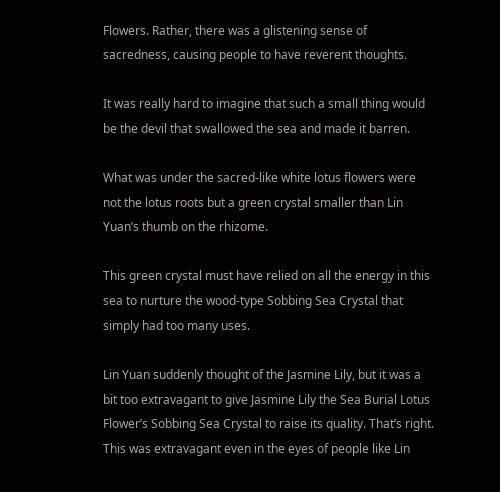Flowers. Rather, there was a glistening sense of sacredness, causing people to have reverent thoughts.

It was really hard to imagine that such a small thing would be the devil that swallowed the sea and made it barren.

What was under the sacred-like white lotus flowers were not the lotus roots but a green crystal smaller than Lin Yuan’s thumb on the rhizome.

This green crystal must have relied on all the energy in this sea to nurture the wood-type Sobbing Sea Crystal that simply had too many uses.

Lin Yuan suddenly thought of the Jasmine Lily, but it was a bit too extravagant to give Jasmine Lily the Sea Burial Lotus Flower’s Sobbing Sea Crystal to raise its quality. That’s right. This was extravagant even in the eyes of people like Lin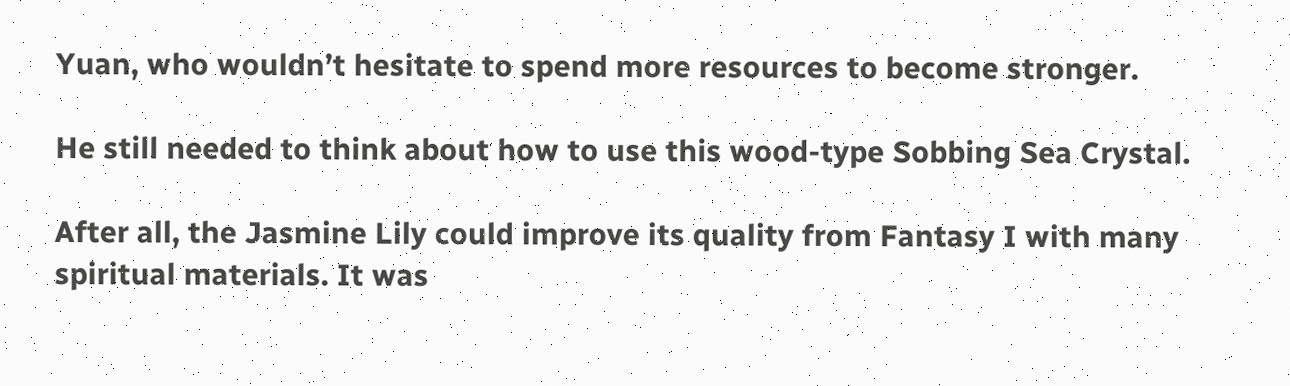Yuan, who wouldn’t hesitate to spend more resources to become stronger.

He still needed to think about how to use this wood-type Sobbing Sea Crystal.

After all, the Jasmine Lily could improve its quality from Fantasy I with many spiritual materials. It was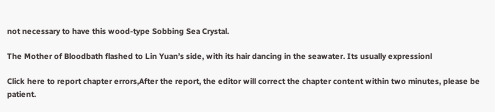not necessary to have this wood-type Sobbing Sea Crystal.

The Mother of Bloodbath flashed to Lin Yuan’s side, with its hair dancing in the seawater. Its usually expressionl

Click here to report chapter errors,After the report, the editor will correct the chapter content within two minutes, please be patient.